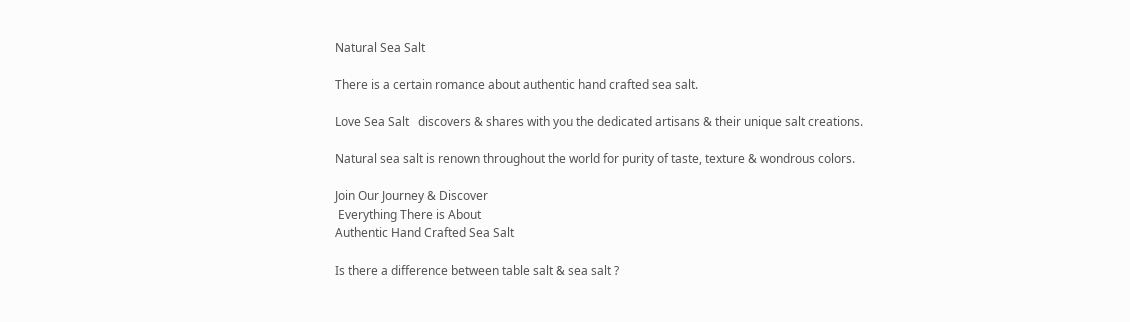Natural Sea Salt

There is a certain romance about authentic hand crafted sea salt.

Love Sea Salt   discovers & shares with you the dedicated artisans & their unique salt creations.

Natural sea salt is renown throughout the world for purity of taste, texture & wondrous colors.

Join Our Journey & Discover
 Everything There is About
Authentic Hand Crafted Sea Salt

Is there a difference between table salt & sea salt ?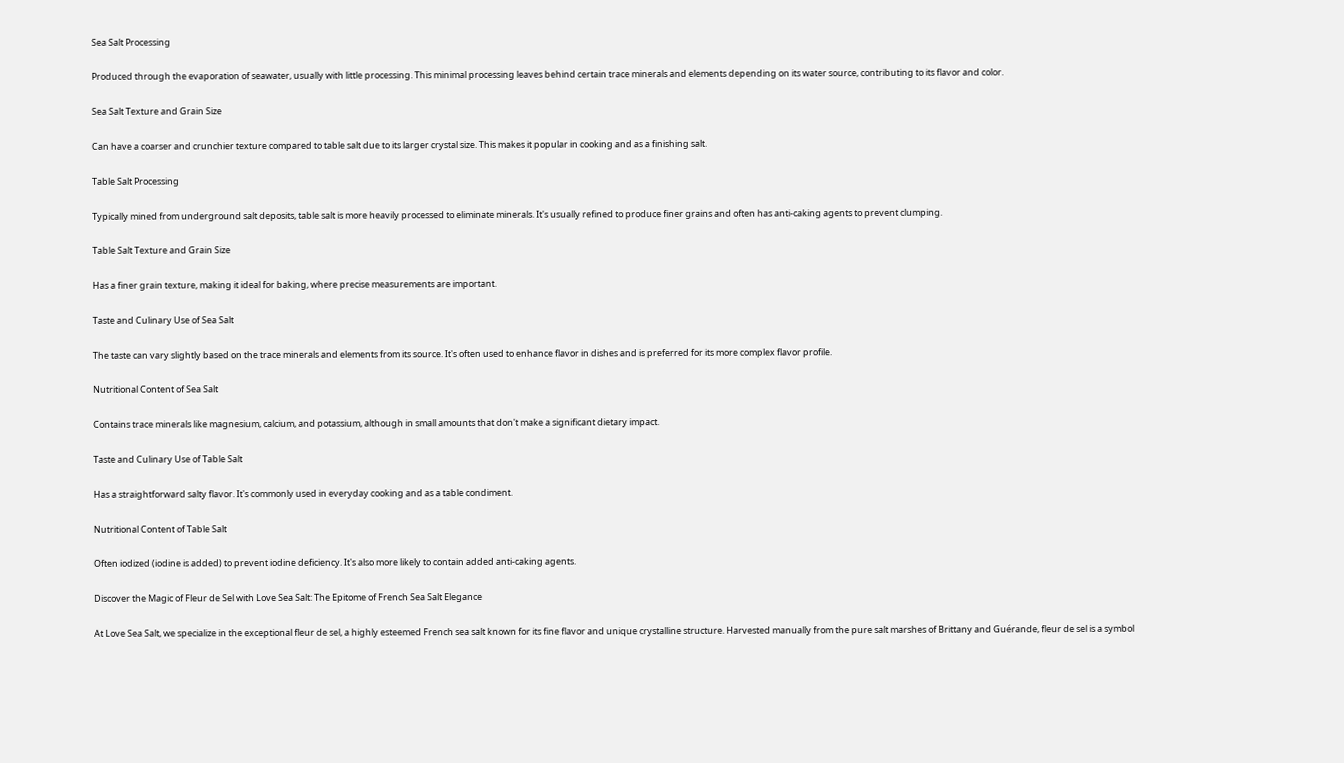Sea Salt Processing

Produced through the evaporation of seawater, usually with little processing. This minimal processing leaves behind certain trace minerals and elements depending on its water source, contributing to its flavor and color.

Sea Salt Texture and Grain Size

Can have a coarser and crunchier texture compared to table salt due to its larger crystal size. This makes it popular in cooking and as a finishing salt.

Table Salt Processing

Typically mined from underground salt deposits, table salt is more heavily processed to eliminate minerals. It's usually refined to produce finer grains and often has anti-caking agents to prevent clumping.

Table Salt Texture and Grain Size

Has a finer grain texture, making it ideal for baking, where precise measurements are important.

Taste and Culinary Use of Sea Salt

The taste can vary slightly based on the trace minerals and elements from its source. It's often used to enhance flavor in dishes and is preferred for its more complex flavor profile.

Nutritional Content of Sea Salt

Contains trace minerals like magnesium, calcium, and potassium, although in small amounts that don't make a significant dietary impact.

Taste and Culinary Use of Table Salt

Has a straightforward salty flavor. It's commonly used in everyday cooking and as a table condiment.

Nutritional Content of Table Salt

Often iodized (iodine is added) to prevent iodine deficiency. It's also more likely to contain added anti-caking agents.

Discover the Magic of Fleur de Sel with Love Sea Salt: The Epitome of French Sea Salt Elegance

At Love Sea Salt, we specialize in the exceptional fleur de sel, a highly esteemed French sea salt known for its fine flavor and unique crystalline structure. Harvested manually from the pure salt marshes of Brittany and Guérande, fleur de sel is a symbol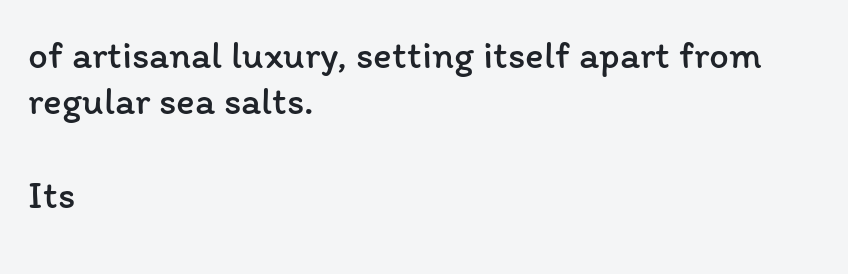of artisanal luxury, setting itself apart from regular sea salts.

Its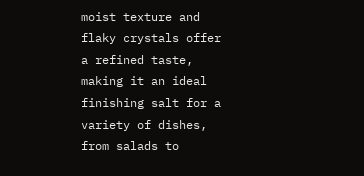moist texture and flaky crystals offer a refined taste, making it an ideal finishing salt for a variety of dishes, from salads to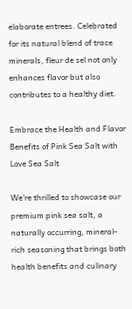elaborate entrees. Celebrated for its natural blend of trace minerals, fleur de sel not only enhances flavor but also contributes to a healthy diet.

Embrace the Health and Flavor Benefits of Pink Sea Salt with Love Sea Salt

We're thrilled to showcase our premium pink sea salt, a naturally occurring, mineral-rich seasoning that brings both health benefits and culinary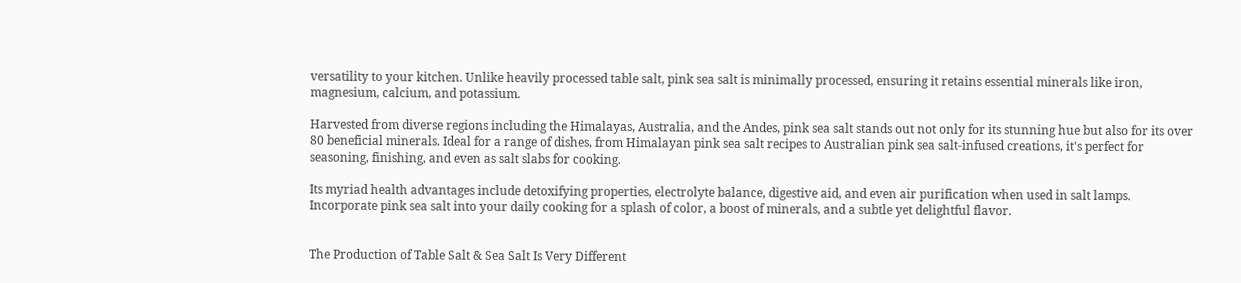versatility to your kitchen. Unlike heavily processed table salt, pink sea salt is minimally processed, ensuring it retains essential minerals like iron, magnesium, calcium, and potassium.

Harvested from diverse regions including the Himalayas, Australia, and the Andes, pink sea salt stands out not only for its stunning hue but also for its over 80 beneficial minerals. Ideal for a range of dishes, from Himalayan pink sea salt recipes to Australian pink sea salt-infused creations, it's perfect for seasoning, finishing, and even as salt slabs for cooking.

Its myriad health advantages include detoxifying properties, electrolyte balance, digestive aid, and even air purification when used in salt lamps. Incorporate pink sea salt into your daily cooking for a splash of color, a boost of minerals, and a subtle yet delightful flavor.


The Production of Table Salt & Sea Salt Is Very Different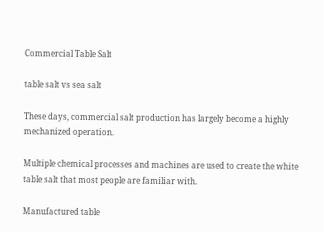Commercial Table Salt

table salt vs sea salt

These days, commercial salt production has largely become a highly mechanized operation.

Multiple chemical processes and machines are used to create the white table salt that most people are familiar with.

Manufactured table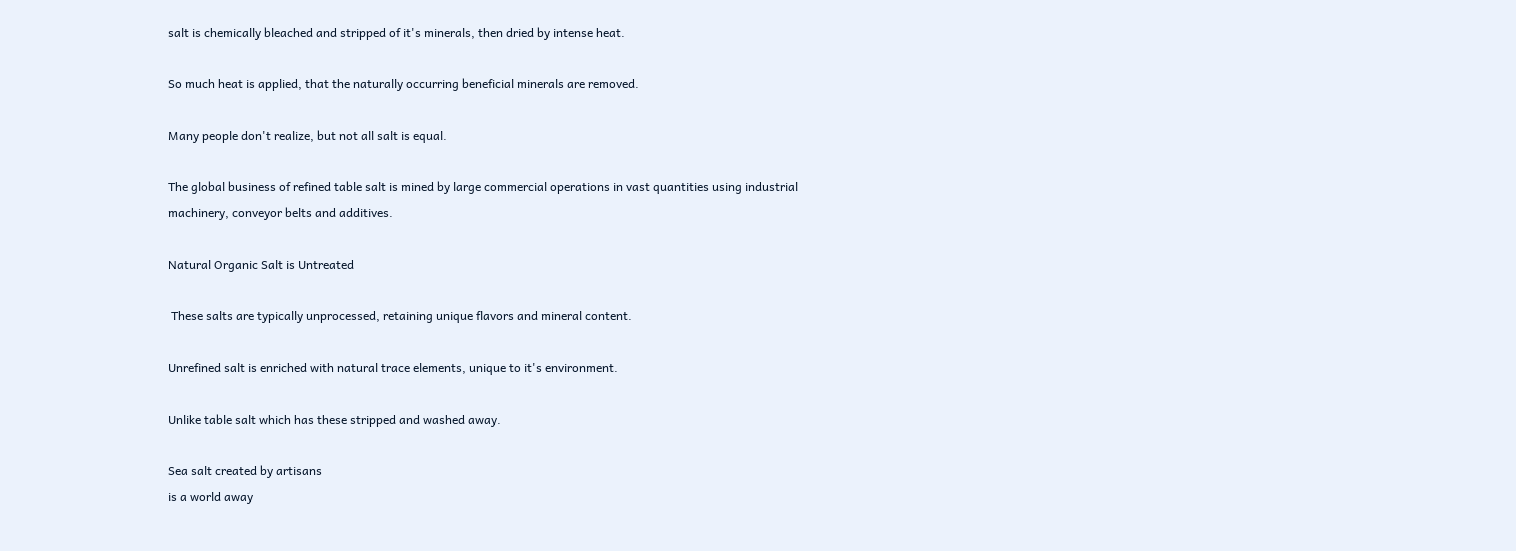salt is chemically bleached and stripped of it's minerals, then dried by intense heat.

So much heat is applied, that the naturally occurring beneficial minerals are removed.

Many people don't realize, but not all salt is equal.

The global business of refined table salt is mined by large commercial operations in vast quantities using industrial machinery, conveyor belts and additives.

Natural Organic Salt is Untreated

 These salts are typically unprocessed, retaining unique flavors and mineral content.

Unrefined salt is enriched with natural trace elements, unique to it's environment.

Unlike table salt which has these stripped and washed away.

Sea salt created by artisans
is a world away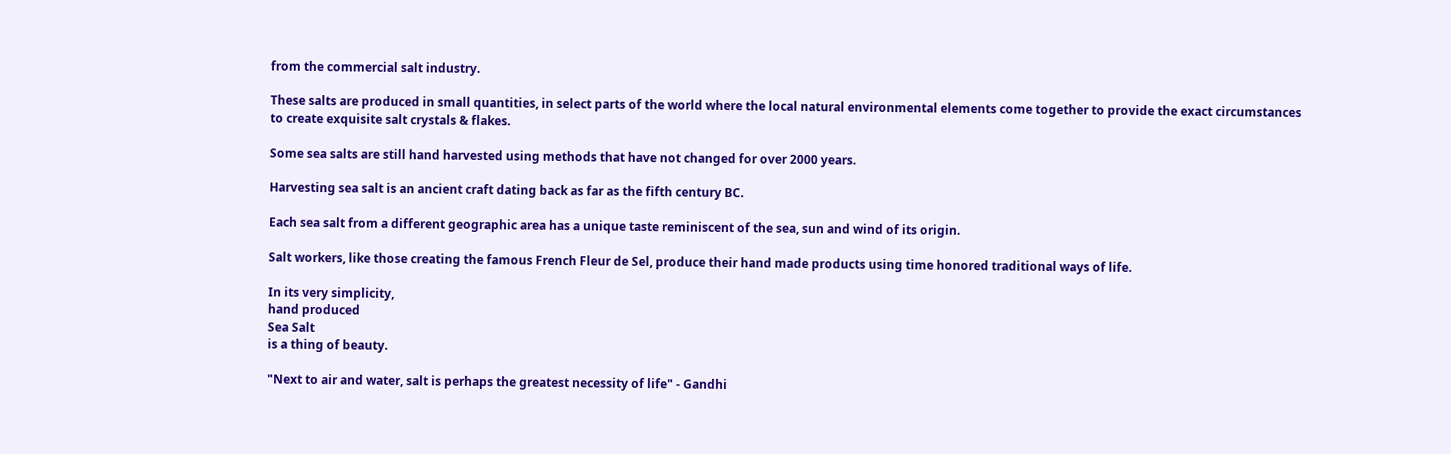from the commercial salt industry.

These salts are produced in small quantities, in select parts of the world where the local natural environmental elements come together to provide the exact circumstances to create exquisite salt crystals & flakes.

Some sea salts are still hand harvested using methods that have not changed for over 2000 years.

Harvesting sea salt is an ancient craft dating back as far as the fifth century BC.

Each sea salt from a different geographic area has a unique taste reminiscent of the sea, sun and wind of its origin.

Salt workers, like those creating the famous French Fleur de Sel, produce their hand made products using time honored traditional ways of life.

In its very simplicity,
hand produced
Sea Salt
is a thing of beauty.

"Next to air and water, salt is perhaps the greatest necessity of life" - Gandhi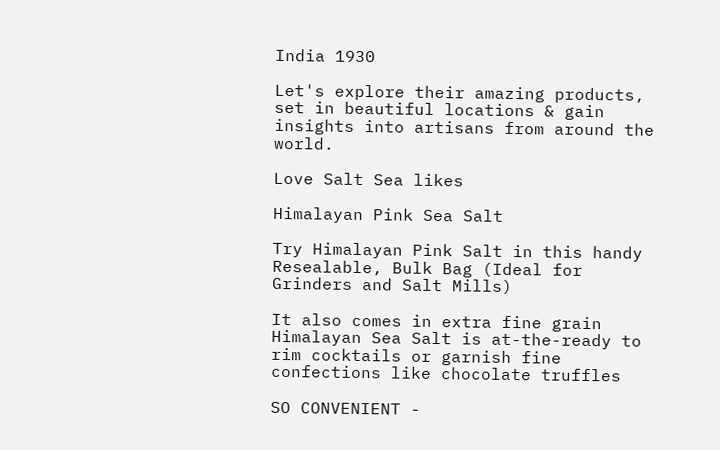India 1930

Let's explore their amazing products, set in beautiful locations & gain insights into artisans from around the world.

Love Salt Sea likes

Himalayan Pink Sea Salt

Try Himalayan Pink Salt in this handy Resealable, Bulk Bag (Ideal for Grinders and Salt Mills)

It also comes in extra fine grain Himalayan Sea Salt is at-the-ready to rim cocktails or garnish fine confections like chocolate truffles

SO CONVENIENT -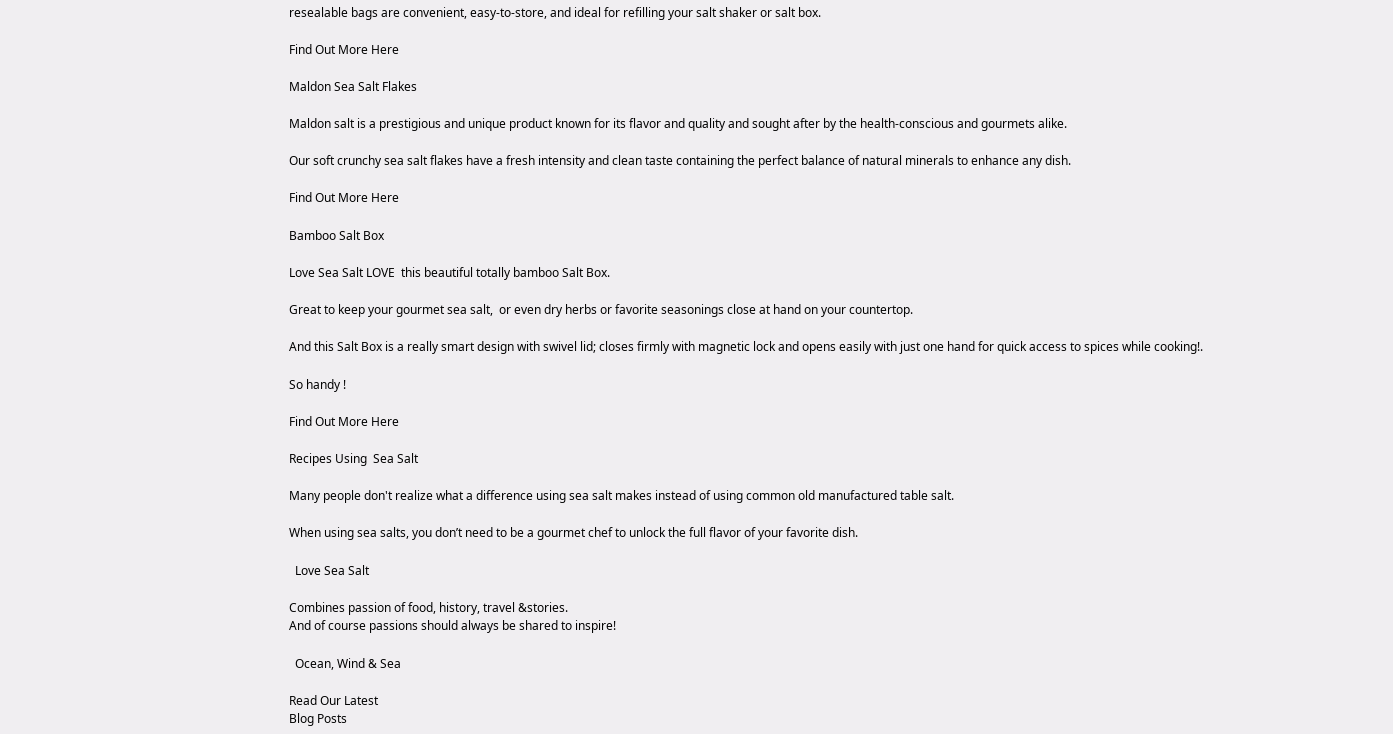resealable bags are convenient, easy-to-store, and ideal for refilling your salt shaker or salt box.

Find Out More Here

Maldon Sea Salt Flakes

Maldon salt is a prestigious and unique product known for its flavor and quality and sought after by the health-conscious and gourmets alike.

Our soft crunchy sea salt flakes have a fresh intensity and clean taste containing the perfect balance of natural minerals to enhance any dish.

Find Out More Here

Bamboo Salt Box

Love Sea Salt LOVE  this beautiful totally bamboo Salt Box.

Great to keep your gourmet sea salt,  or even dry herbs or favorite seasonings close at hand on your countertop.

And this Salt Box is a really smart design with swivel lid; closes firmly with magnetic lock and opens easily with just one hand for quick access to spices while cooking!.

So handy !

Find Out More Here

Recipes Using  Sea Salt

Many people don't realize what a difference using sea salt makes instead of using common old manufactured table salt.

When using sea salts, you don’t need to be a gourmet chef to unlock the full flavor of your favorite dish.

  Love Sea Salt

Combines passion of food, history, travel &stories.
And of course passions should always be shared to inspire!

  Ocean, Wind & Sea

Read Our Latest
Blog Posts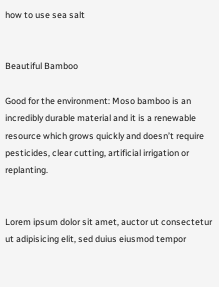how to use sea salt


Beautiful Bamboo

Good for the environment: Moso bamboo is an incredibly durable material and it is a renewable resource which grows quickly and doesn’t require pesticides, clear cutting, artificial irrigation or replanting.


Lorem ipsum dolor sit amet, auctor ut consectetur ut adipisicing elit, sed duius eiusmod tempor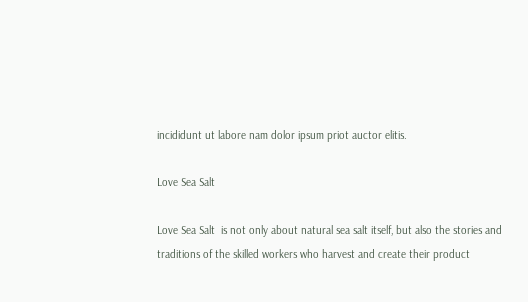incididunt ut labore nam dolor ipsum priot auctor elitis.

Love Sea Salt

Love Sea Salt  is not only about natural sea salt itself, but also the stories and traditions of the skilled workers who harvest and create their product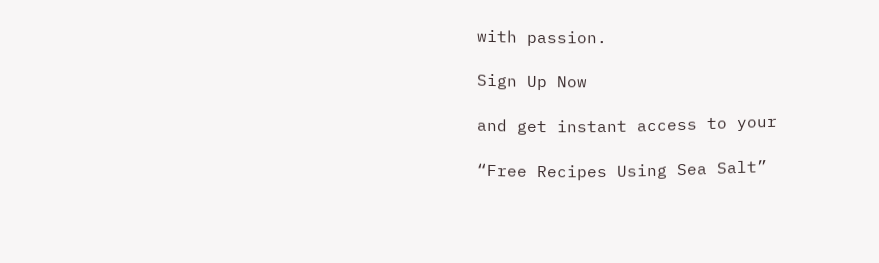with passion.

Sign Up Now

and get instant access to your

“Free Recipes Using Sea Salt”